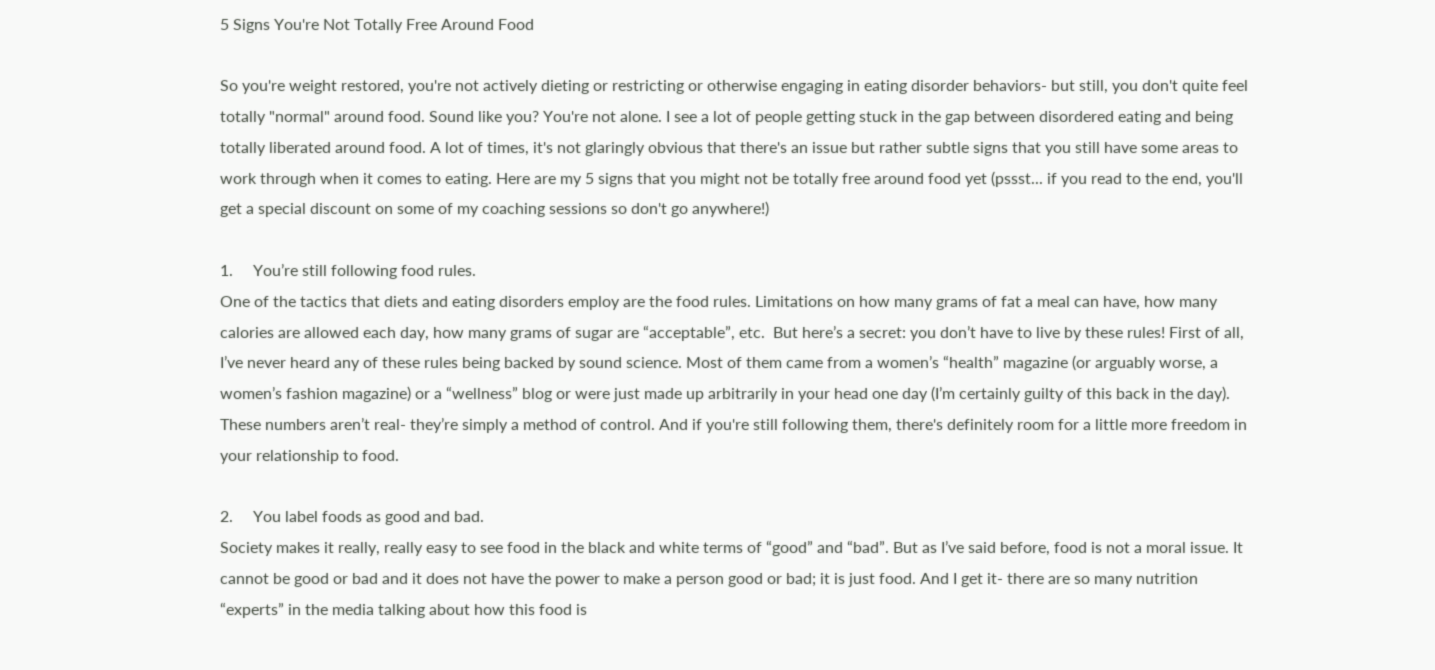5 Signs You're Not Totally Free Around Food

So you're weight restored, you're not actively dieting or restricting or otherwise engaging in eating disorder behaviors- but still, you don't quite feel totally "normal" around food. Sound like you? You're not alone. I see a lot of people getting stuck in the gap between disordered eating and being totally liberated around food. A lot of times, it's not glaringly obvious that there's an issue but rather subtle signs that you still have some areas to work through when it comes to eating. Here are my 5 signs that you might not be totally free around food yet (pssst... if you read to the end, you'll get a special discount on some of my coaching sessions so don't go anywhere!)

1.     You’re still following food rules.
One of the tactics that diets and eating disorders employ are the food rules. Limitations on how many grams of fat a meal can have, how many calories are allowed each day, how many grams of sugar are “acceptable”, etc.  But here’s a secret: you don’t have to live by these rules! First of all, I’ve never heard any of these rules being backed by sound science. Most of them came from a women’s “health” magazine (or arguably worse, a women’s fashion magazine) or a “wellness” blog or were just made up arbitrarily in your head one day (I’m certainly guilty of this back in the day). These numbers aren’t real- they’re simply a method of control. And if you're still following them, there's definitely room for a little more freedom in your relationship to food.

2.     You label foods as good and bad.
Society makes it really, really easy to see food in the black and white terms of “good” and “bad”. But as I’ve said before, food is not a moral issue. It cannot be good or bad and it does not have the power to make a person good or bad; it is just food. And I get it- there are so many nutrition “experts” in the media talking about how this food is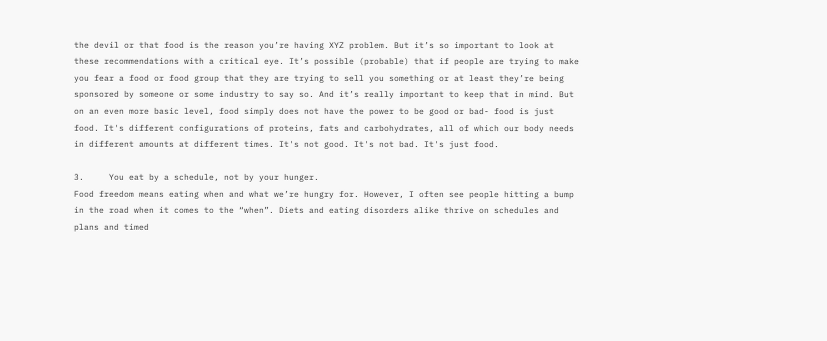the devil or that food is the reason you’re having XYZ problem. But it’s so important to look at these recommendations with a critical eye. It’s possible (probable) that if people are trying to make you fear a food or food group that they are trying to sell you something or at least they’re being sponsored by someone or some industry to say so. And it’s really important to keep that in mind. But on an even more basic level, food simply does not have the power to be good or bad- food is just food. It's different configurations of proteins, fats and carbohydrates, all of which our body needs in different amounts at different times. It's not good. It's not bad. It's just food.

3.     You eat by a schedule, not by your hunger.
Food freedom means eating when and what we’re hungry for. However, I often see people hitting a bump in the road when it comes to the “when”. Diets and eating disorders alike thrive on schedules and plans and timed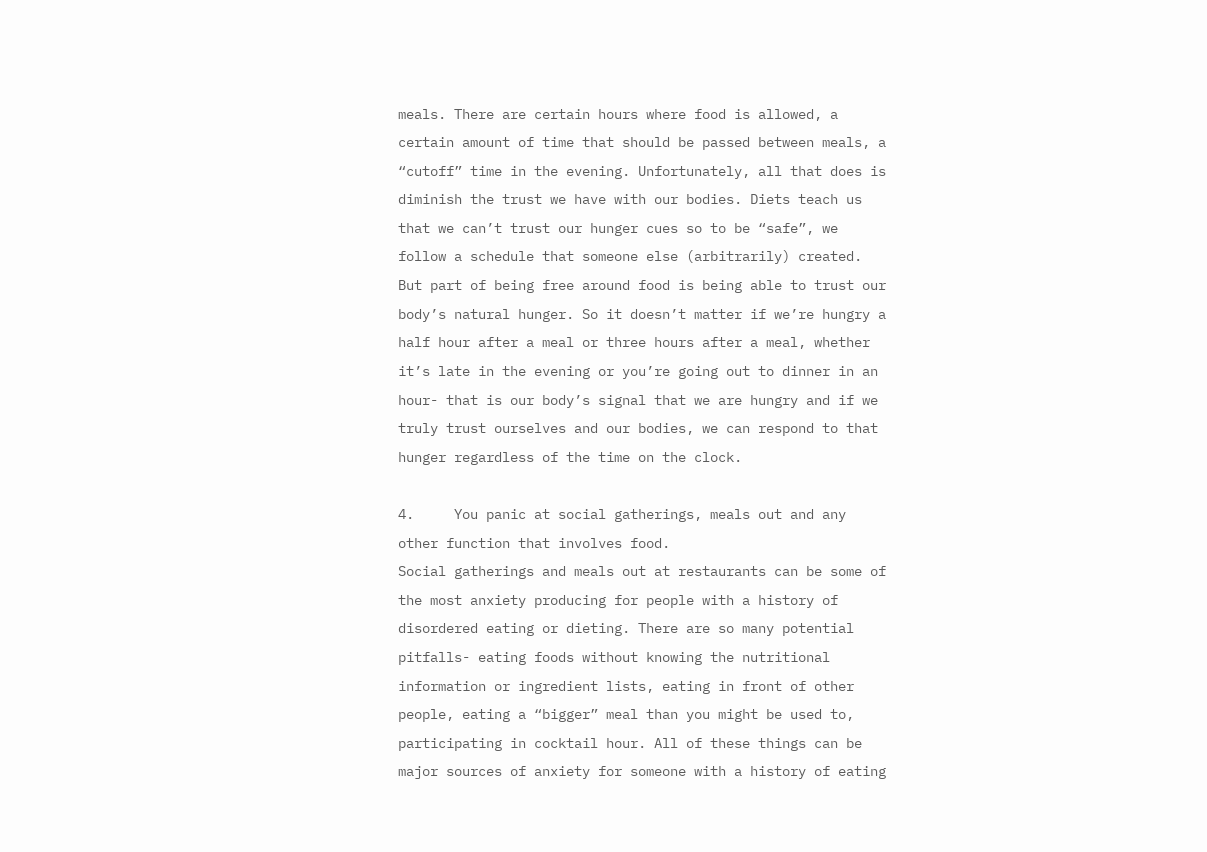meals. There are certain hours where food is allowed, a certain amount of time that should be passed between meals, a “cutoff” time in the evening. Unfortunately, all that does is diminish the trust we have with our bodies. Diets teach us that we can’t trust our hunger cues so to be “safe”, we follow a schedule that someone else (arbitrarily) created. But part of being free around food is being able to trust our body’s natural hunger. So it doesn’t matter if we’re hungry a half hour after a meal or three hours after a meal, whether it’s late in the evening or you’re going out to dinner in an hour- that is our body’s signal that we are hungry and if we truly trust ourselves and our bodies, we can respond to that hunger regardless of the time on the clock.

4.     You panic at social gatherings, meals out and any other function that involves food.
Social gatherings and meals out at restaurants can be some of the most anxiety producing for people with a history of disordered eating or dieting. There are so many potential pitfalls- eating foods without knowing the nutritional information or ingredient lists, eating in front of other people, eating a “bigger” meal than you might be used to, participating in cocktail hour. All of these things can be major sources of anxiety for someone with a history of eating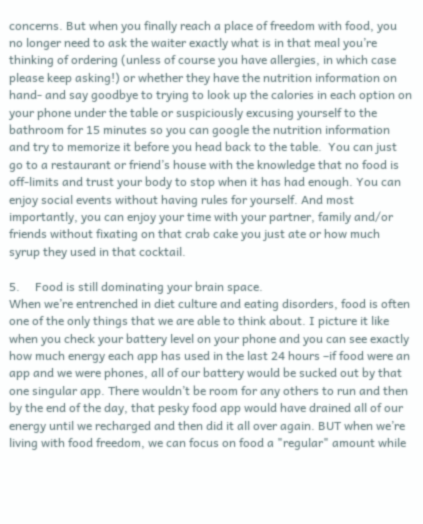concerns. But when you finally reach a place of freedom with food, you no longer need to ask the waiter exactly what is in that meal you’re thinking of ordering (unless of course you have allergies, in which case please keep asking!) or whether they have the nutrition information on hand- and say goodbye to trying to look up the calories in each option on your phone under the table or suspiciously excusing yourself to the bathroom for 15 minutes so you can google the nutrition information and try to memorize it before you head back to the table.  You can just go to a restaurant or friend’s house with the knowledge that no food is off-limits and trust your body to stop when it has had enough. You can enjoy social events without having rules for yourself. And most importantly, you can enjoy your time with your partner, family and/or friends without fixating on that crab cake you just ate or how much syrup they used in that cocktail.

5.     Food is still dominating your brain space.
When we’re entrenched in diet culture and eating disorders, food is often one of the only things that we are able to think about. I picture it like when you check your battery level on your phone and you can see exactly how much energy each app has used in the last 24 hours –if food were an app and we were phones, all of our battery would be sucked out by that one singular app. There wouldn’t be room for any others to run and then by the end of the day, that pesky food app would have drained all of our energy until we recharged and then did it all over again. BUT when we’re living with food freedom, we can focus on food a "regular" amount while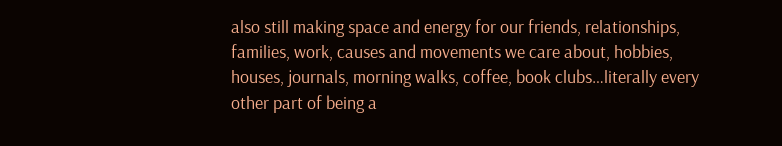also still making space and energy for our friends, relationships, families, work, causes and movements we care about, hobbies, houses, journals, morning walks, coffee, book clubs…literally every other part of being a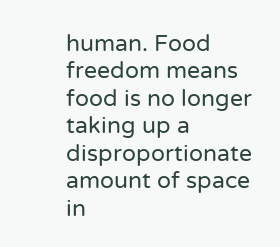human. Food freedom means food is no longer taking up a disproportionate amount of space in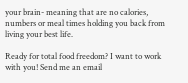your brain- meaning that are no calories, numbers or meal times holding you back from living your best life.

Ready for total food freedom? I want to work with you! Send me an email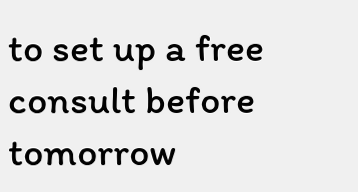to set up a free consult before tomorrow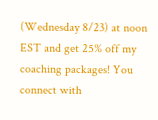(Wednesday 8/23) at noon EST and get 25% off my coaching packages! You connect with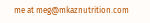me at meg@mkaznutrition.com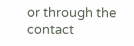or through the contact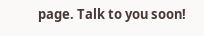page. Talk to you soon!